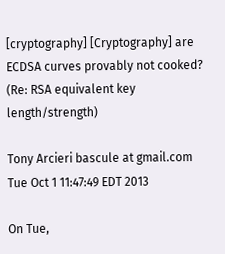[cryptography] [Cryptography] are ECDSA curves provably not cooked? (Re: RSA equivalent key length/strength)

Tony Arcieri bascule at gmail.com
Tue Oct 1 11:47:49 EDT 2013

On Tue,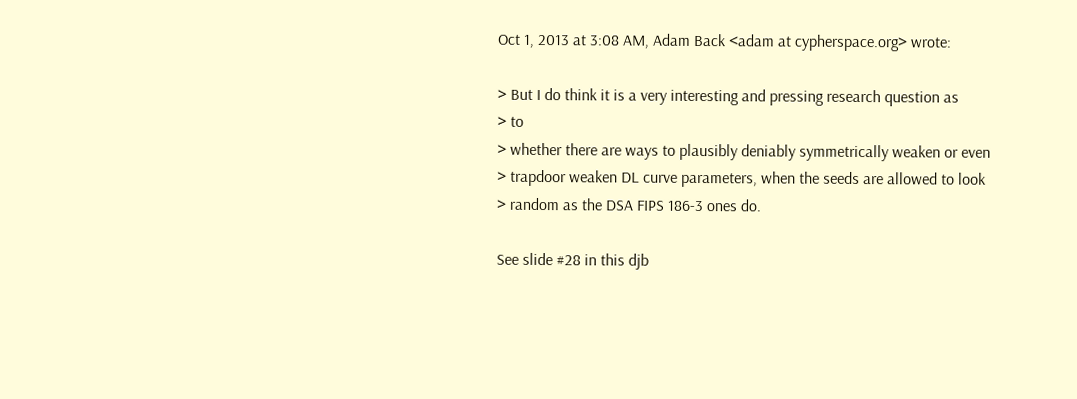Oct 1, 2013 at 3:08 AM, Adam Back <adam at cypherspace.org> wrote:

> But I do think it is a very interesting and pressing research question as
> to
> whether there are ways to plausibly deniably symmetrically weaken or even
> trapdoor weaken DL curve parameters, when the seeds are allowed to look
> random as the DSA FIPS 186-3 ones do.

See slide #28 in this djb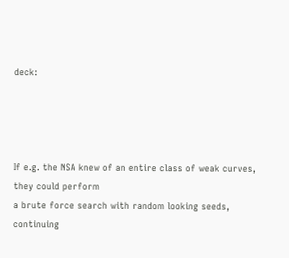deck:




If e.g. the NSA knew of an entire class of weak curves, they could perform
a brute force search with random looking seeds, continuing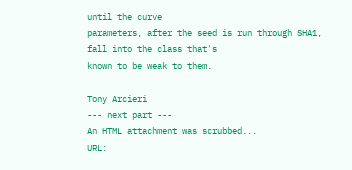until the curve
parameters, after the seed is run through SHA1, fall into the class that's
known to be weak to them.

Tony Arcieri
--- next part ---
An HTML attachment was scrubbed...
URL: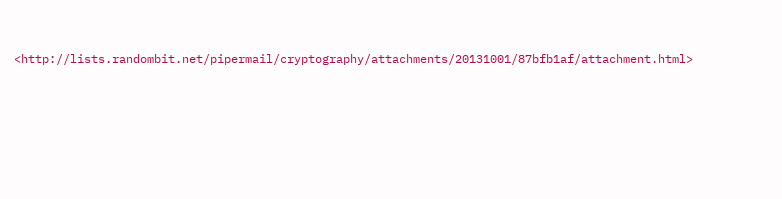<http://lists.randombit.net/pipermail/cryptography/attachments/20131001/87bfb1af/attachment.html>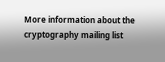More information about the cryptography mailing list